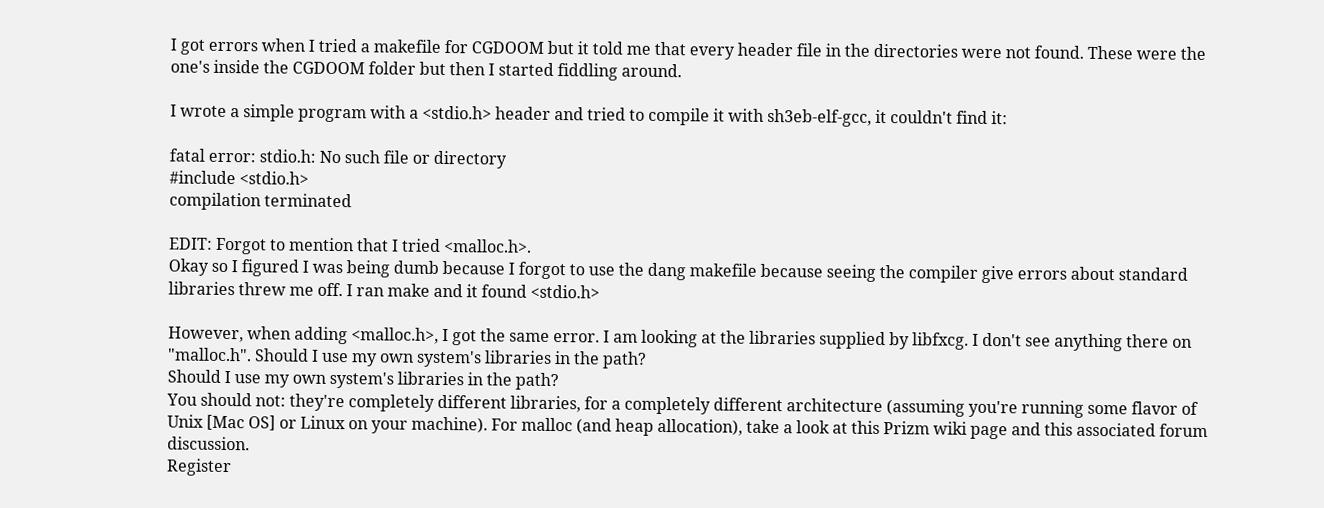I got errors when I tried a makefile for CGDOOM but it told me that every header file in the directories were not found. These were the one's inside the CGDOOM folder but then I started fiddling around.

I wrote a simple program with a <stdio.h> header and tried to compile it with sh3eb-elf-gcc, it couldn't find it:

fatal error: stdio.h: No such file or directory
#include <stdio.h>
compilation terminated

EDIT: Forgot to mention that I tried <malloc.h>.
Okay so I figured I was being dumb because I forgot to use the dang makefile because seeing the compiler give errors about standard libraries threw me off. I ran make and it found <stdio.h>

However, when adding <malloc.h>, I got the same error. I am looking at the libraries supplied by libfxcg. I don't see anything there on "malloc.h". Should I use my own system's libraries in the path?
Should I use my own system's libraries in the path?
You should not: they're completely different libraries, for a completely different architecture (assuming you're running some flavor of Unix [Mac OS] or Linux on your machine). For malloc (and heap allocation), take a look at this Prizm wiki page and this associated forum discussion.
Register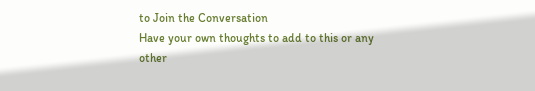to Join the Conversation
Have your own thoughts to add to this or any other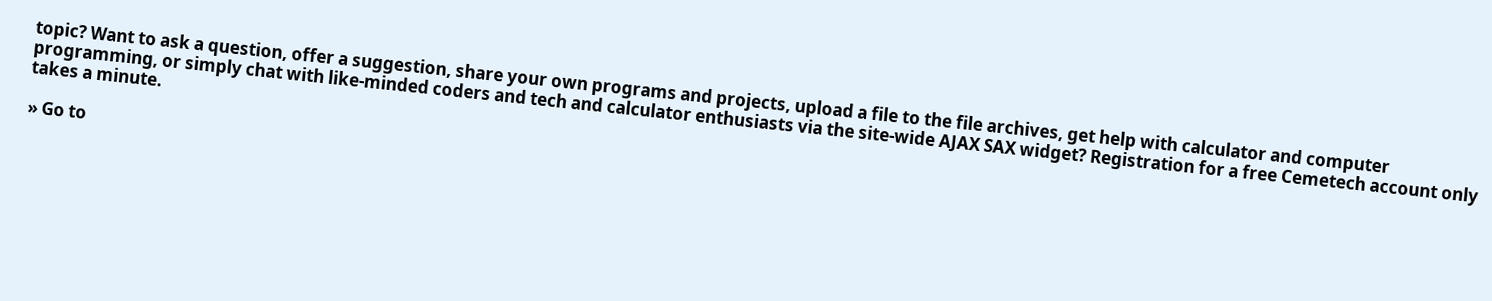topic? Want to ask a question, offer a suggestion, share your own programs and projects, upload a file to the file archives, get help with calculator and computer programming, or simply chat with like-minded coders and tech and calculator enthusiasts via the site-wide AJAX SAX widget? Registration for a free Cemetech account only takes a minute.

» Go to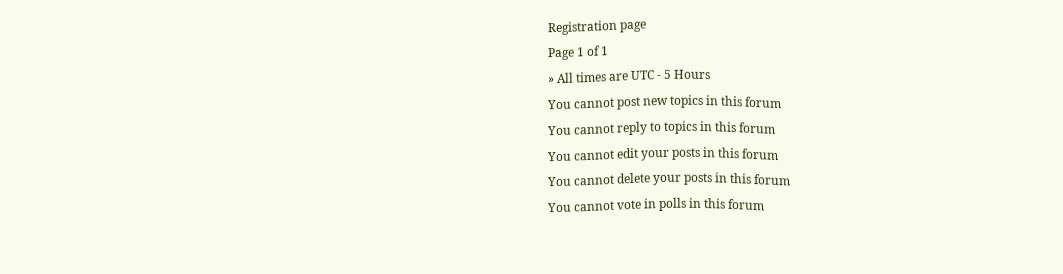Registration page
Page 1 of 1
» All times are UTC - 5 Hours
You cannot post new topics in this forum
You cannot reply to topics in this forum
You cannot edit your posts in this forum
You cannot delete your posts in this forum
You cannot vote in polls in this forum